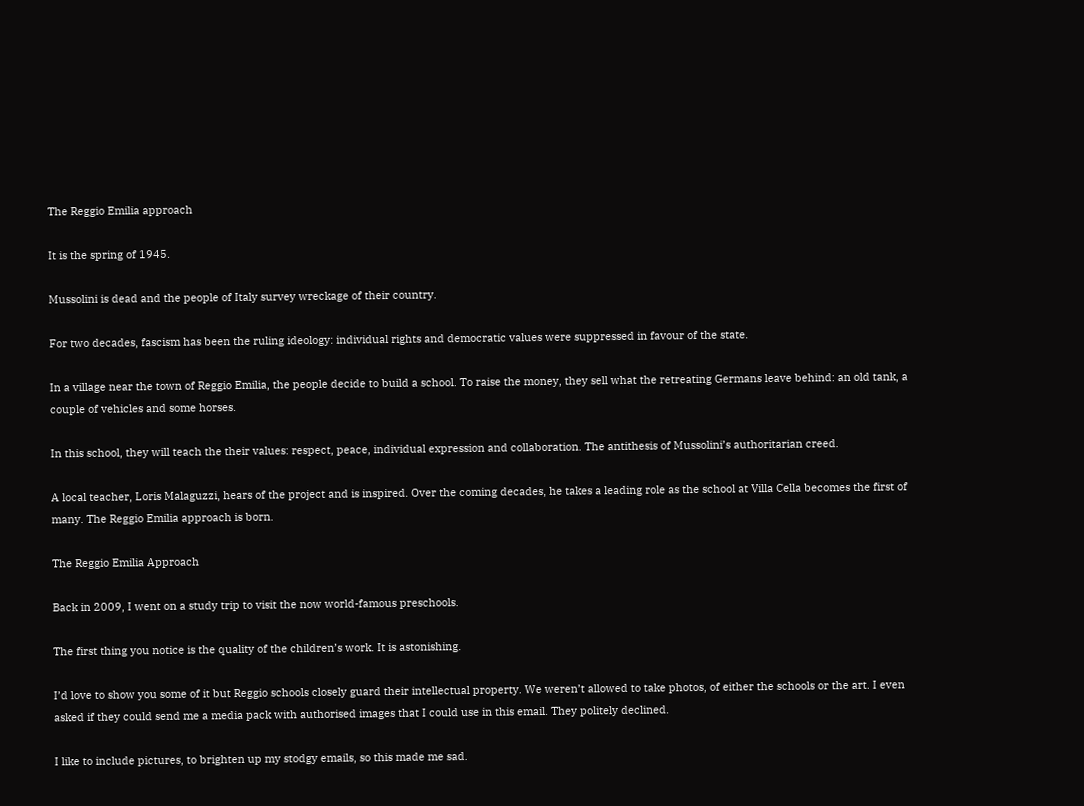The Reggio Emilia approach

It is the spring of 1945.

Mussolini is dead and the people of Italy survey wreckage of their country.

For two decades, fascism has been the ruling ideology: individual rights and democratic values were suppressed in favour of the state.

In a village near the town of Reggio Emilia, the people decide to build a school. To raise the money, they sell what the retreating Germans leave behind: an old tank, a couple of vehicles and some horses.

In this school, they will teach the their values: respect, peace, individual expression and collaboration. The antithesis of Mussolini’s authoritarian creed.

A local teacher, Loris Malaguzzi, hears of the project and is inspired. Over the coming decades, he takes a leading role as the school at Villa Cella becomes the first of many. The Reggio Emilia approach is born.

The Reggio Emilia Approach

Back in 2009, I went on a study trip to visit the now world-famous preschools.

The first thing you notice is the quality of the children’s work. It is astonishing.

I’d love to show you some of it but Reggio schools closely guard their intellectual property. We weren’t allowed to take photos, of either the schools or the art. I even asked if they could send me a media pack with authorised images that I could use in this email. They politely declined.

I like to include pictures, to brighten up my stodgy emails, so this made me sad.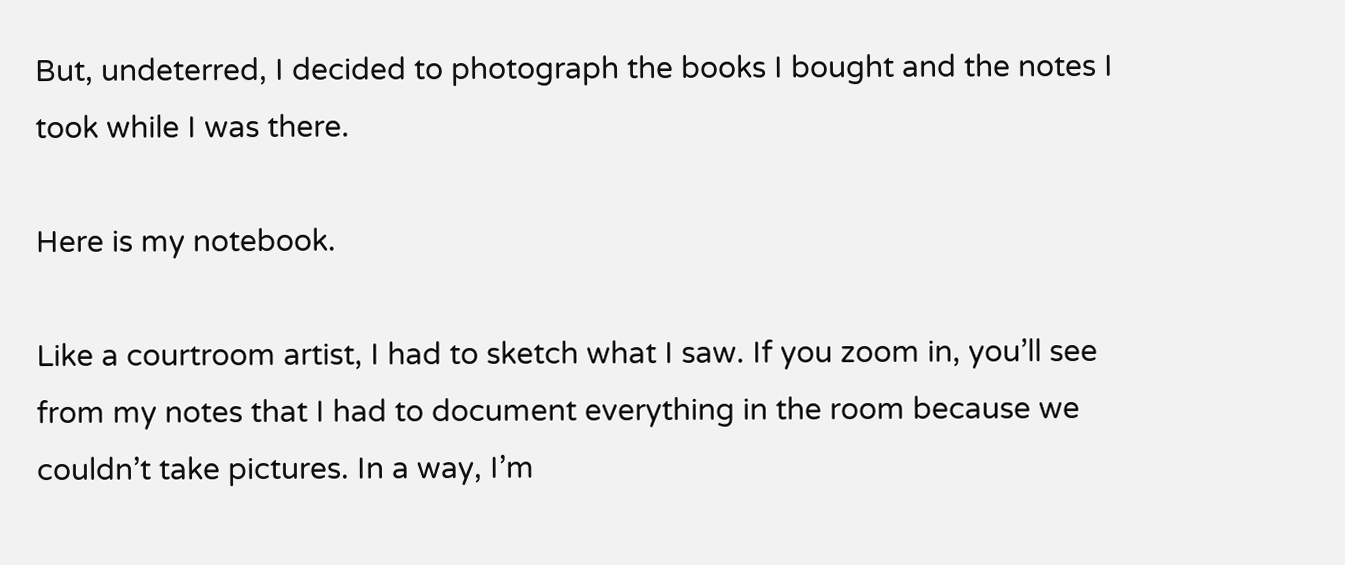But, undeterred, I decided to photograph the books I bought and the notes I took while I was there.

Here is my notebook.

Like a courtroom artist, I had to sketch what I saw. If you zoom in, you’ll see from my notes that I had to document everything in the room because we couldn’t take pictures. In a way, I’m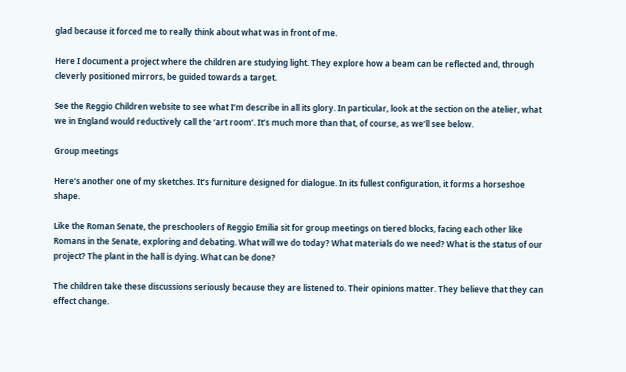glad because it forced me to really think about what was in front of me.

Here I document a project where the children are studying light. They explore how a beam can be reflected and, through cleverly positioned mirrors, be guided towards a target.

See the Reggio Children website to see what I’m describe in all its glory. In particular, look at the section on the atelier, what we in England would reductively call the ‘art room’. It’s much more than that, of course, as we’ll see below.

Group meetings

Here’s another one of my sketches. It’s furniture designed for dialogue. In its fullest configuration, it forms a horseshoe shape.

Like the Roman Senate, the preschoolers of Reggio Emilia sit for group meetings on tiered blocks, facing each other like Romans in the Senate, exploring and debating. What will we do today? What materials do we need? What is the status of our project? The plant in the hall is dying. What can be done?

The children take these discussions seriously because they are listened to. Their opinions matter. They believe that they can effect change.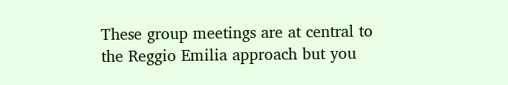These group meetings are at central to the Reggio Emilia approach but you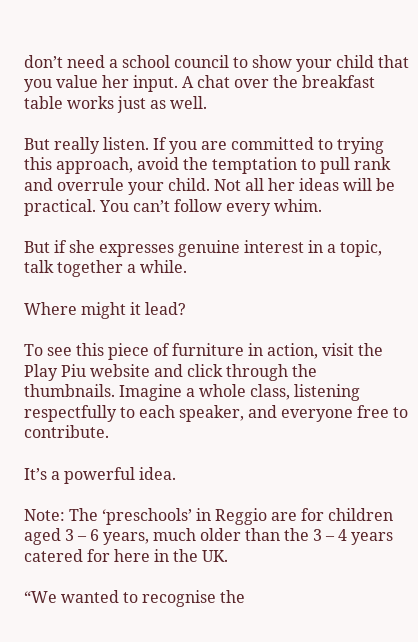don’t need a school council to show your child that you value her input. A chat over the breakfast table works just as well.

But really listen. If you are committed to trying this approach, avoid the temptation to pull rank and overrule your child. Not all her ideas will be practical. You can’t follow every whim.

But if she expresses genuine interest in a topic, talk together a while.

Where might it lead?

To see this piece of furniture in action, visit the Play Piu website and click through the thumbnails. Imagine a whole class, listening respectfully to each speaker, and everyone free to contribute.

It’s a powerful idea.

Note: The ‘preschools’ in Reggio are for children aged 3 – 6 years, much older than the 3 – 4 years catered for here in the UK.

“We wanted to recognise the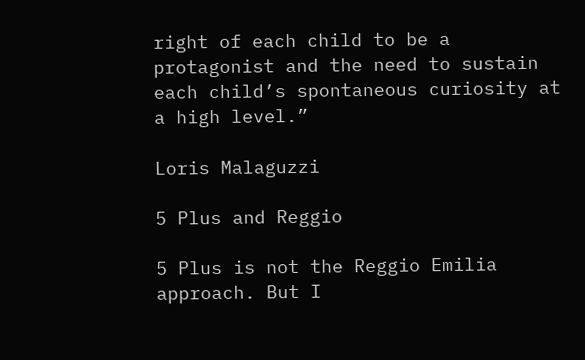right of each child to be a protagonist and the need to sustain each child’s spontaneous curiosity at a high level.”

Loris Malaguzzi

5 Plus and Reggio

5 Plus is not the Reggio Emilia approach. But I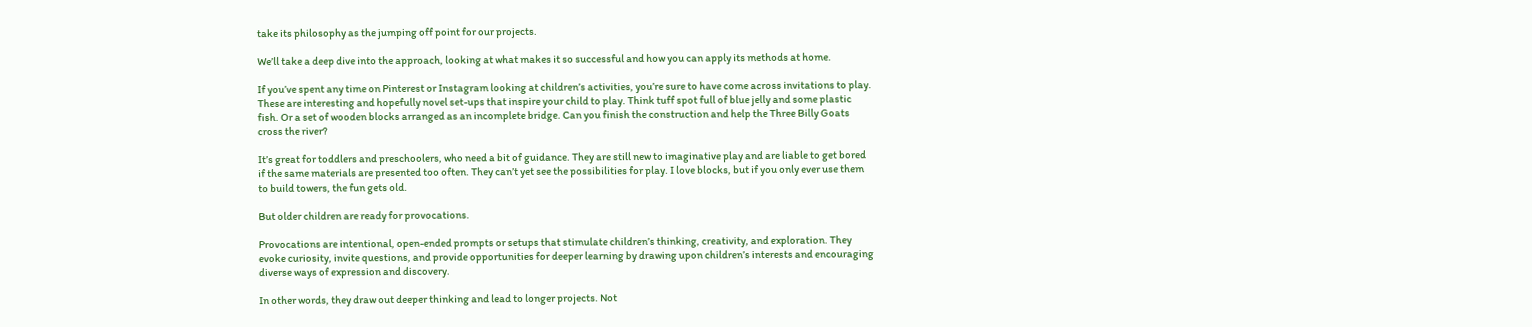take its philosophy as the jumping off point for our projects.

We’ll take a deep dive into the approach, looking at what makes it so successful and how you can apply its methods at home.

If you’ve spent any time on Pinterest or Instagram looking at children’s activities, you’re sure to have come across invitations to play. These are interesting and hopefully novel set-ups that inspire your child to play. Think tuff spot full of blue jelly and some plastic fish. Or a set of wooden blocks arranged as an incomplete bridge. Can you finish the construction and help the Three Billy Goats cross the river?

It’s great for toddlers and preschoolers, who need a bit of guidance. They are still new to imaginative play and are liable to get bored if the same materials are presented too often. They can’t yet see the possibilities for play. I love blocks, but if you only ever use them to build towers, the fun gets old.

But older children are ready for provocations.

Provocations are intentional, open-ended prompts or setups that stimulate children’s thinking, creativity, and exploration. They evoke curiosity, invite questions, and provide opportunities for deeper learning by drawing upon children’s interests and encouraging diverse ways of expression and discovery.

In other words, they draw out deeper thinking and lead to longer projects. Not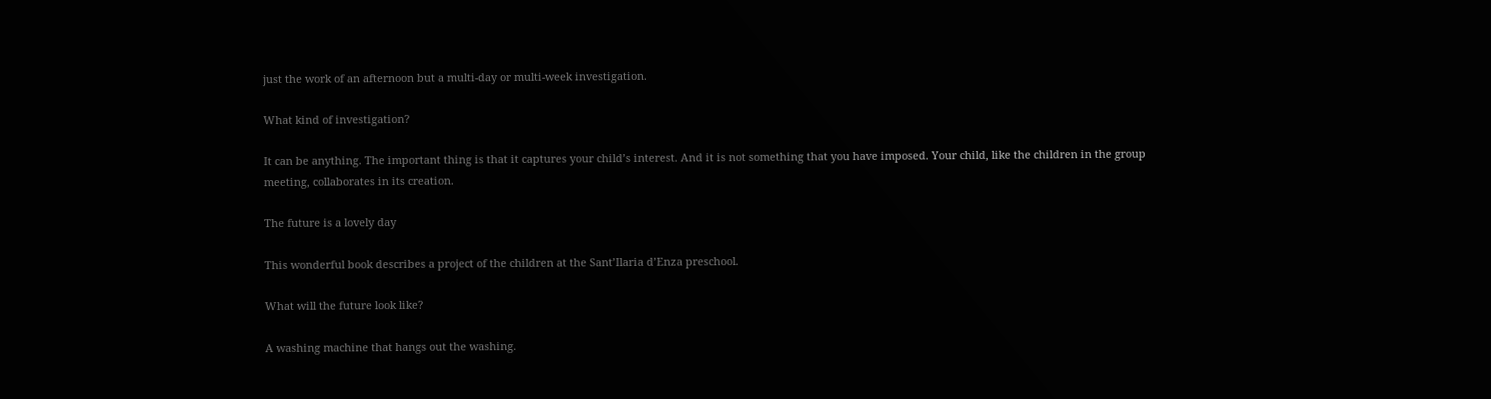just the work of an afternoon but a multi-day or multi-week investigation.

What kind of investigation?

It can be anything. The important thing is that it captures your child’s interest. And it is not something that you have imposed. Your child, like the children in the group meeting, collaborates in its creation.

The future is a lovely day

This wonderful book describes a project of the children at the Sant’Ilaria d’Enza preschool.

What will the future look like?

A washing machine that hangs out the washing.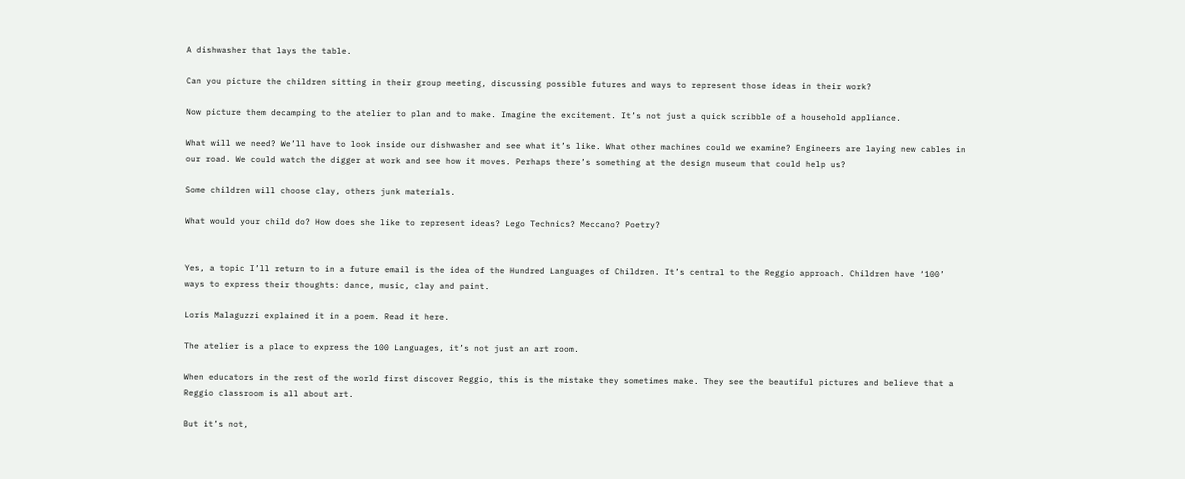A dishwasher that lays the table.

Can you picture the children sitting in their group meeting, discussing possible futures and ways to represent those ideas in their work?

Now picture them decamping to the atelier to plan and to make. Imagine the excitement. It’s not just a quick scribble of a household appliance.

What will we need? We’ll have to look inside our dishwasher and see what it’s like. What other machines could we examine? Engineers are laying new cables in our road. We could watch the digger at work and see how it moves. Perhaps there’s something at the design museum that could help us?

Some children will choose clay, others junk materials.

What would your child do? How does she like to represent ideas? Lego Technics? Meccano? Poetry?


Yes, a topic I’ll return to in a future email is the idea of the Hundred Languages of Children. It’s central to the Reggio approach. Children have ‘100’ ways to express their thoughts: dance, music, clay and paint.

Loris Malaguzzi explained it in a poem. Read it here.

The atelier is a place to express the 100 Languages, it’s not just an art room.

When educators in the rest of the world first discover Reggio, this is the mistake they sometimes make. They see the beautiful pictures and believe that a Reggio classroom is all about art.

But it’s not,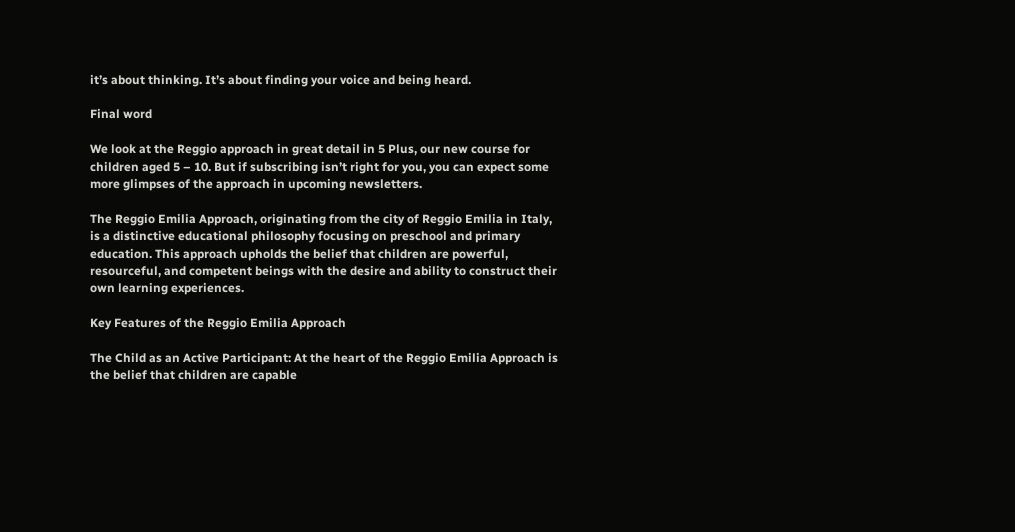it’s about thinking. It’s about finding your voice and being heard.

Final word

We look at the Reggio approach in great detail in 5 Plus, our new course for children aged 5 – 10. But if subscribing isn’t right for you, you can expect some more glimpses of the approach in upcoming newsletters.

The Reggio Emilia Approach, originating from the city of Reggio Emilia in Italy, is a distinctive educational philosophy focusing on preschool and primary education. This approach upholds the belief that children are powerful, resourceful, and competent beings with the desire and ability to construct their own learning experiences.

Key Features of the Reggio Emilia Approach

The Child as an Active Participant: At the heart of the Reggio Emilia Approach is the belief that children are capable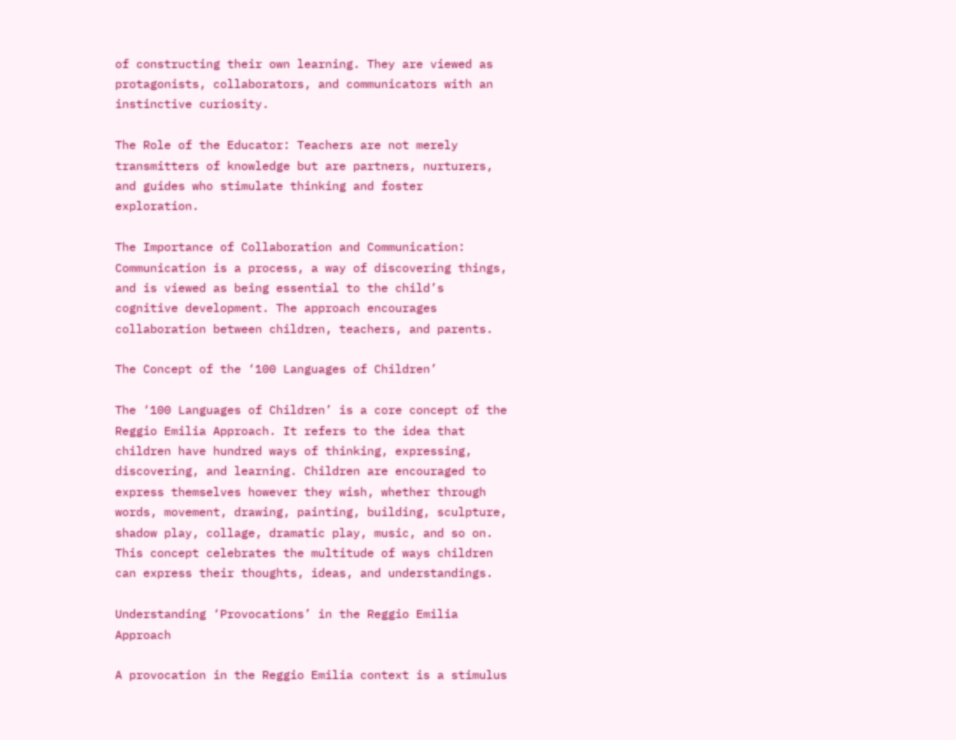of constructing their own learning. They are viewed as protagonists, collaborators, and communicators with an instinctive curiosity.

The Role of the Educator: Teachers are not merely transmitters of knowledge but are partners, nurturers, and guides who stimulate thinking and foster exploration.

The Importance of Collaboration and Communication: Communication is a process, a way of discovering things, and is viewed as being essential to the child’s cognitive development. The approach encourages collaboration between children, teachers, and parents.

The Concept of the ‘100 Languages of Children’

The ‘100 Languages of Children’ is a core concept of the Reggio Emilia Approach. It refers to the idea that children have hundred ways of thinking, expressing, discovering, and learning. Children are encouraged to express themselves however they wish, whether through words, movement, drawing, painting, building, sculpture, shadow play, collage, dramatic play, music, and so on. This concept celebrates the multitude of ways children can express their thoughts, ideas, and understandings.

Understanding ‘Provocations’ in the Reggio Emilia Approach

A provocation in the Reggio Emilia context is a stimulus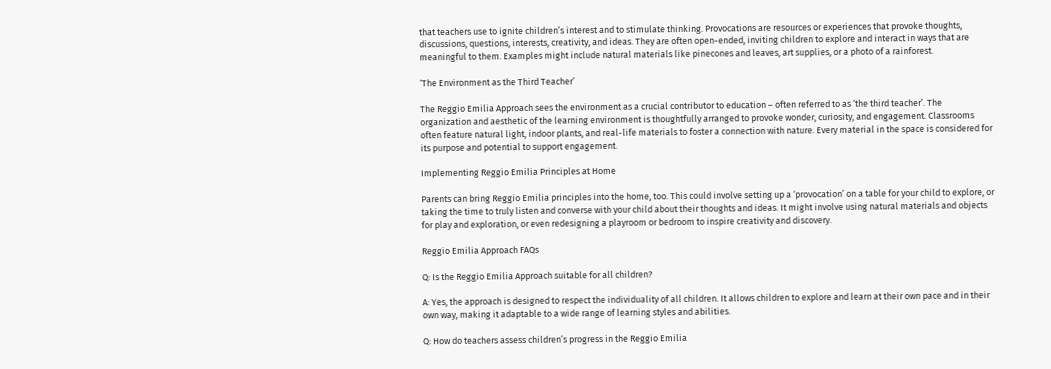that teachers use to ignite children’s interest and to stimulate thinking. Provocations are resources or experiences that provoke thoughts, discussions, questions, interests, creativity, and ideas. They are often open-ended, inviting children to explore and interact in ways that are meaningful to them. Examples might include natural materials like pinecones and leaves, art supplies, or a photo of a rainforest.

‘The Environment as the Third Teacher’

The Reggio Emilia Approach sees the environment as a crucial contributor to education – often referred to as ‘the third teacher’. The organization and aesthetic of the learning environment is thoughtfully arranged to provoke wonder, curiosity, and engagement. Classrooms often feature natural light, indoor plants, and real-life materials to foster a connection with nature. Every material in the space is considered for its purpose and potential to support engagement.

Implementing Reggio Emilia Principles at Home

Parents can bring Reggio Emilia principles into the home, too. This could involve setting up a ‘provocation’ on a table for your child to explore, or taking the time to truly listen and converse with your child about their thoughts and ideas. It might involve using natural materials and objects for play and exploration, or even redesigning a playroom or bedroom to inspire creativity and discovery.

Reggio Emilia Approach FAQs

Q: Is the Reggio Emilia Approach suitable for all children?

A: Yes, the approach is designed to respect the individuality of all children. It allows children to explore and learn at their own pace and in their own way, making it adaptable to a wide range of learning styles and abilities.

Q: How do teachers assess children’s progress in the Reggio Emilia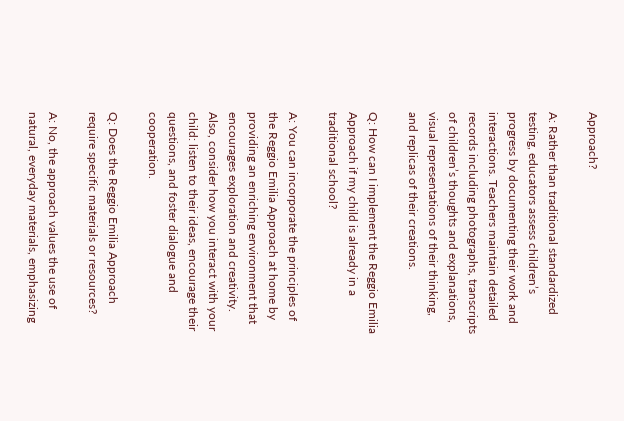Approach?

A: Rather than traditional standardized testing, educators assess children’s progress by documenting their work and interactions. Teachers maintain detailed records including photographs, transcripts of children’s thoughts and explanations, visual representations of their thinking, and replicas of their creations.

Q: How can I implement the Reggio Emilia Approach if my child is already in a traditional school?

A: You can incorporate the principles of the Reggio Emilia Approach at home by providing an enriching environment that encourages exploration and creativity. Also, consider how you interact with your child: listen to their ideas, encourage their questions, and foster dialogue and cooperation.

Q: Does the Reggio Emilia Approach require specific materials or resources?

A: No, the approach values the use of natural, everyday materials, emphasizing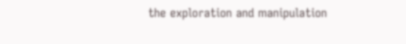the exploration and manipulation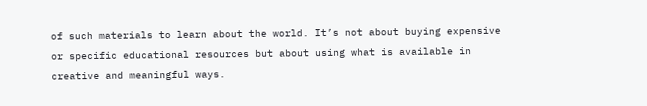of such materials to learn about the world. It’s not about buying expensive or specific educational resources but about using what is available in creative and meaningful ways.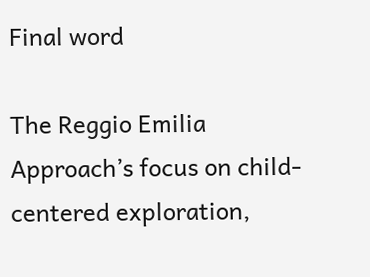Final word

The Reggio Emilia Approach’s focus on child-centered exploration,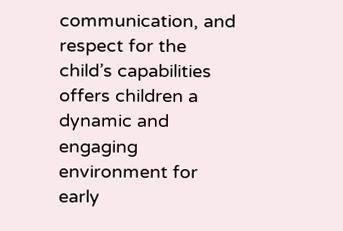communication, and respect for the child’s capabilities offers children a dynamic and engaging environment for early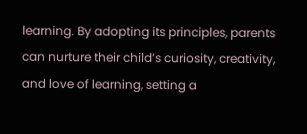learning. By adopting its principles, parents can nurture their child’s curiosity, creativity, and love of learning, setting a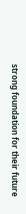strong foundation for their future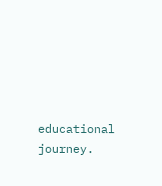educational journey.